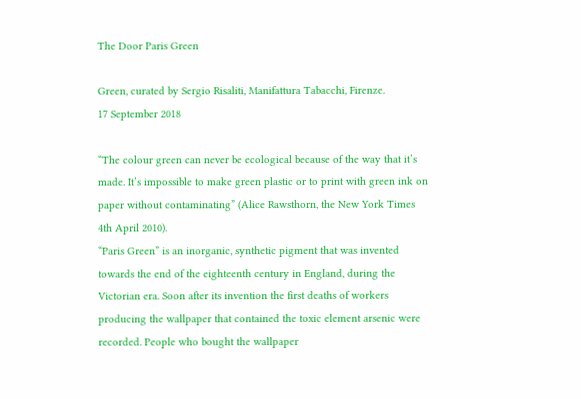The Door Paris Green

Green, curated by Sergio Risaliti, Manifattura Tabacchi, Firenze.
17 September 2018

“The colour green can never be ecological because of the way that it’s made. It’s impossible to make green plastic or to print with green ink on paper without contaminating” (Alice Rawsthorn, the New York Times 4th April 2010).
“Paris Green” is an inorganic, synthetic pigment that was invented towards the end of the eighteenth century in England, during the Victorian era. Soon after its invention the first deaths of workers producing the wallpaper that contained the toxic element arsenic were recorded. People who bought the wallpaper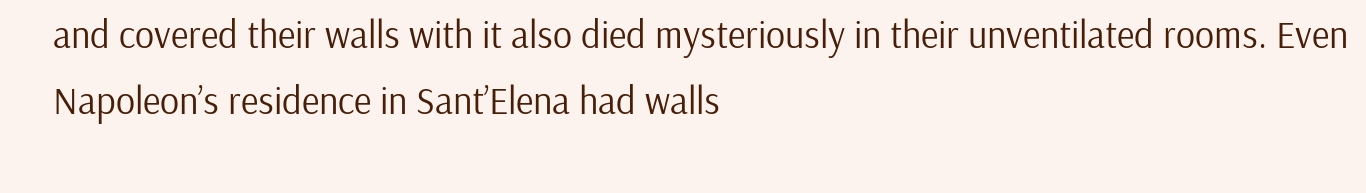and covered their walls with it also died mysteriously in their unventilated rooms. Even Napoleon’s residence in Sant’Elena had walls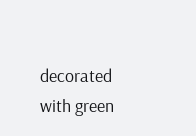decorated with green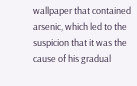wallpaper that contained arsenic, which led to the suspicion that it was the cause of his gradual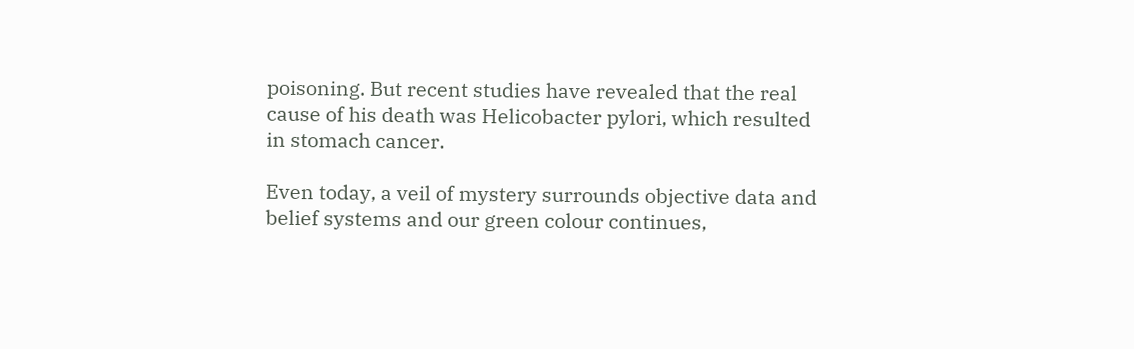poisoning. But recent studies have revealed that the real cause of his death was Helicobacter pylori, which resulted in stomach cancer.

Even today, a veil of mystery surrounds objective data and belief systems and our green colour continues,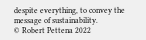despite everything, to convey the message of sustainability.
© Robert Pettena 2022